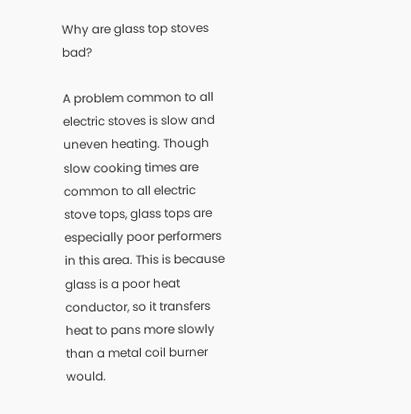Why are glass top stoves bad?

A problem common to all electric stoves is slow and uneven heating. Though slow cooking times are common to all electric stove tops, glass tops are especially poor performers in this area. This is because glass is a poor heat conductor, so it transfers heat to pans more slowly than a metal coil burner would.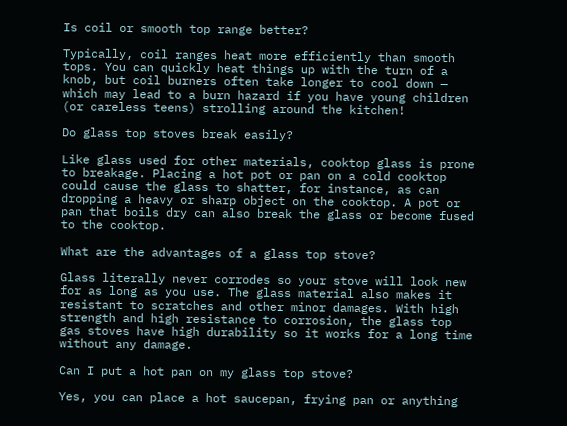Is coil or smooth top range better?

Typically, coil ranges heat more efficiently than smooth tops. You can quickly heat things up with the turn of a knob, but coil burners often take longer to cool down — which may lead to a burn hazard if you have young children (or careless teens) strolling around the kitchen!

Do glass top stoves break easily?

Like glass used for other materials, cooktop glass is prone to breakage. Placing a hot pot or pan on a cold cooktop could cause the glass to shatter, for instance, as can dropping a heavy or sharp object on the cooktop. A pot or pan that boils dry can also break the glass or become fused to the cooktop.

What are the advantages of a glass top stove?

Glass literally never corrodes so your stove will look new for as long as you use. The glass material also makes it resistant to scratches and other minor damages. With high strength and high resistance to corrosion, the glass top gas stoves have high durability so it works for a long time without any damage.

Can I put a hot pan on my glass top stove?

Yes, you can place a hot saucepan, frying pan or anything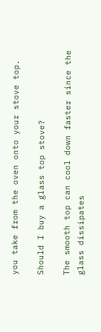you take from the oven onto your stove top.

Should I buy a glass top stove?

The smooth top can cool down faster since the glass dissipates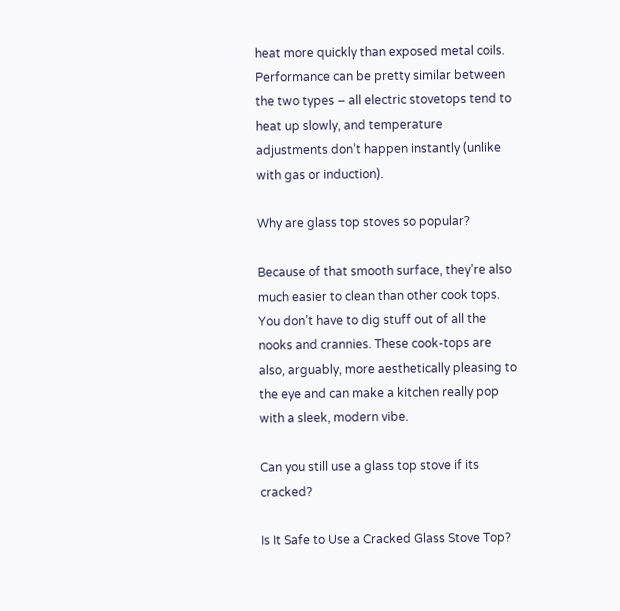heat more quickly than exposed metal coils. Performance can be pretty similar between the two types – all electric stovetops tend to heat up slowly, and temperature adjustments don’t happen instantly (unlike with gas or induction).

Why are glass top stoves so popular?

Because of that smooth surface, they’re also much easier to clean than other cook tops. You don’t have to dig stuff out of all the nooks and crannies. These cook-tops are also, arguably, more aesthetically pleasing to the eye and can make a kitchen really pop with a sleek, modern vibe.

Can you still use a glass top stove if its cracked?

Is It Safe to Use a Cracked Glass Stove Top?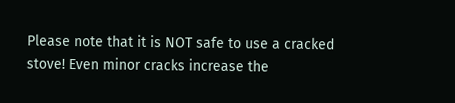Please note that it is NOT safe to use a cracked stove! Even minor cracks increase the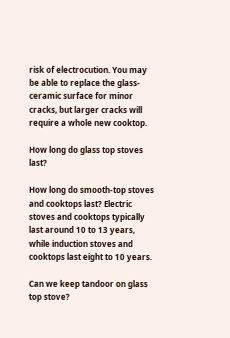risk of electrocution. You may be able to replace the glass-ceramic surface for minor cracks, but larger cracks will require a whole new cooktop.

How long do glass top stoves last?

How long do smooth-top stoves and cooktops last? Electric stoves and cooktops typically last around 10 to 13 years, while induction stoves and cooktops last eight to 10 years.

Can we keep tandoor on glass top stove?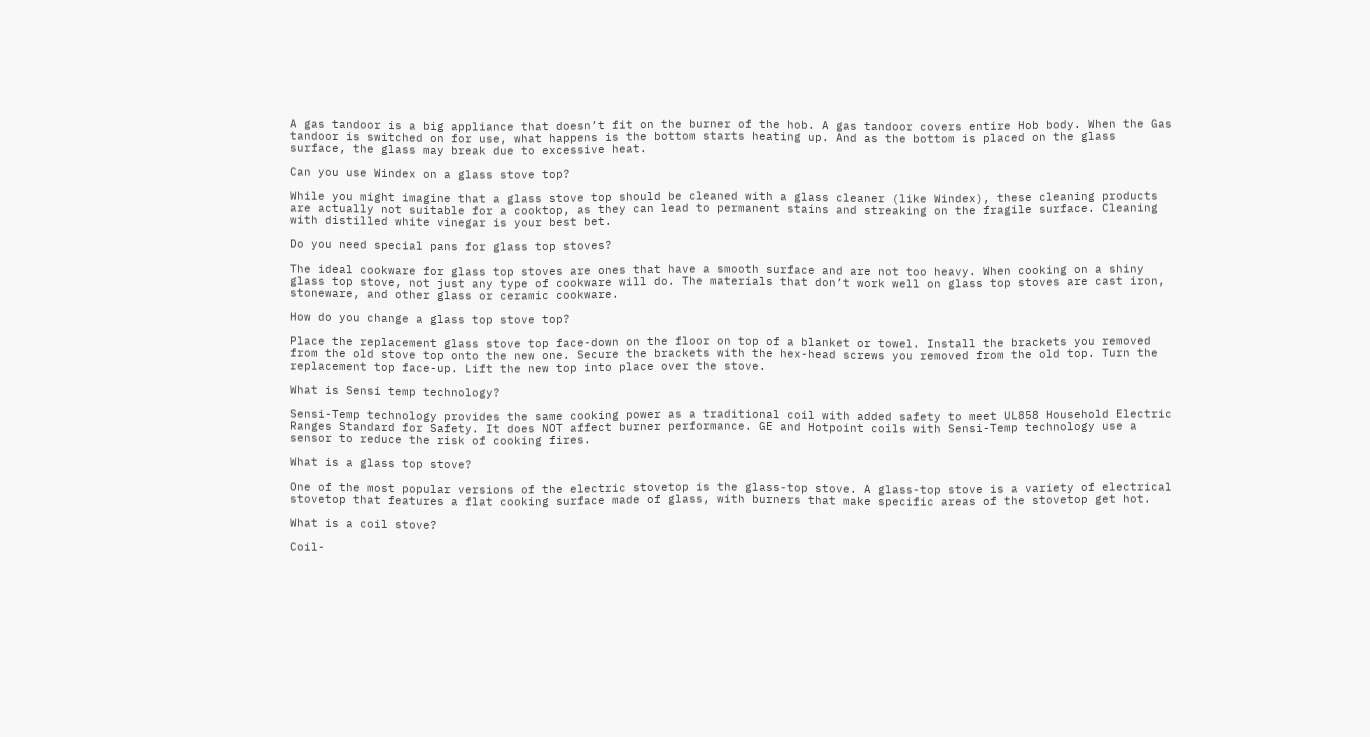A gas tandoor is a big appliance that doesn’t fit on the burner of the hob. A gas tandoor covers entire Hob body. When the Gas tandoor is switched on for use, what happens is the bottom starts heating up. And as the bottom is placed on the glass surface, the glass may break due to excessive heat.

Can you use Windex on a glass stove top?

While you might imagine that a glass stove top should be cleaned with a glass cleaner (like Windex), these cleaning products are actually not suitable for a cooktop, as they can lead to permanent stains and streaking on the fragile surface. Cleaning with distilled white vinegar is your best bet.

Do you need special pans for glass top stoves?

The ideal cookware for glass top stoves are ones that have a smooth surface and are not too heavy. When cooking on a shiny glass top stove, not just any type of cookware will do. The materials that don’t work well on glass top stoves are cast iron, stoneware, and other glass or ceramic cookware.

How do you change a glass top stove top?

Place the replacement glass stove top face-down on the floor on top of a blanket or towel. Install the brackets you removed from the old stove top onto the new one. Secure the brackets with the hex-head screws you removed from the old top. Turn the replacement top face-up. Lift the new top into place over the stove.

What is Sensi temp technology?

Sensi-Temp technology provides the same cooking power as a traditional coil with added safety to meet UL858 Household Electric Ranges Standard for Safety. It does NOT affect burner performance. GE and Hotpoint coils with Sensi-Temp technology use a sensor to reduce the risk of cooking fires.

What is a glass top stove?

One of the most popular versions of the electric stovetop is the glass-top stove. A glass-top stove is a variety of electrical stovetop that features a flat cooking surface made of glass, with burners that make specific areas of the stovetop get hot.

What is a coil stove?

Coil-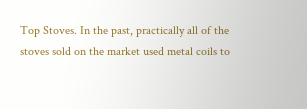Top Stoves. In the past, practically all of the stoves sold on the market used metal coils to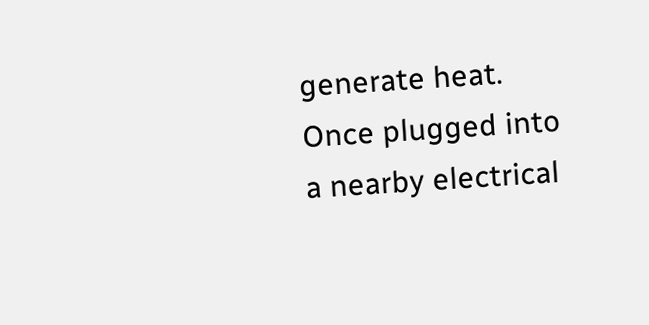generate heat. Once plugged into a nearby electrical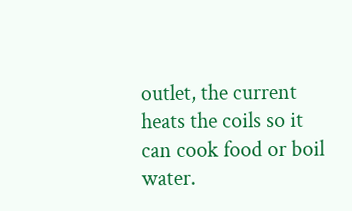outlet, the current heats the coils so it can cook food or boil water.